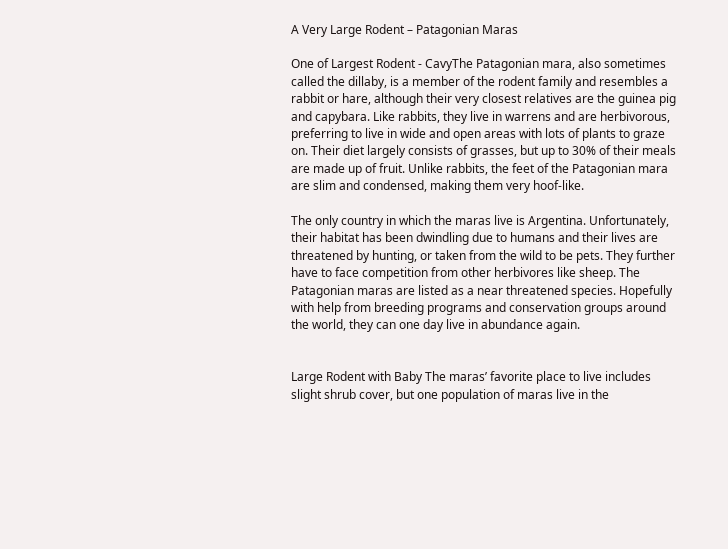A Very Large Rodent – Patagonian Maras

One of Largest Rodent - CavyThe Patagonian mara, also sometimes called the dillaby, is a member of the rodent family and resembles a rabbit or hare, although their very closest relatives are the guinea pig and capybara. Like rabbits, they live in warrens and are herbivorous, preferring to live in wide and open areas with lots of plants to graze on. Their diet largely consists of grasses, but up to 30% of their meals are made up of fruit. Unlike rabbits, the feet of the Patagonian mara are slim and condensed, making them very hoof-like.

The only country in which the maras live is Argentina. Unfortunately, their habitat has been dwindling due to humans and their lives are threatened by hunting, or taken from the wild to be pets. They further have to face competition from other herbivores like sheep. The Patagonian maras are listed as a near threatened species. Hopefully with help from breeding programs and conservation groups around the world, they can one day live in abundance again.


Large Rodent with Baby The maras’ favorite place to live includes slight shrub cover, but one population of maras live in the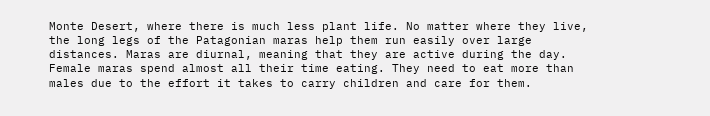Monte Desert, where there is much less plant life. No matter where they live, the long legs of the Patagonian maras help them run easily over large distances. Maras are diurnal, meaning that they are active during the day. Female maras spend almost all their time eating. They need to eat more than males due to the effort it takes to carry children and care for them.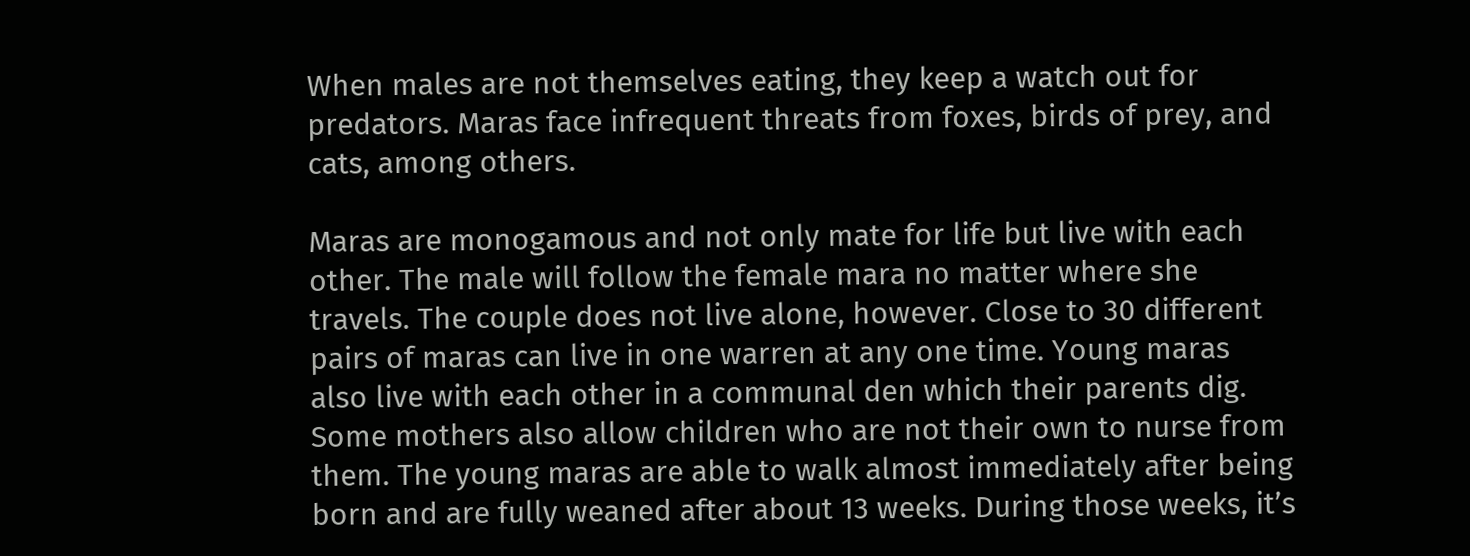When males are not themselves eating, they keep a watch out for predators. Maras face infrequent threats from foxes, birds of prey, and cats, among others.

Maras are monogamous and not only mate for life but live with each other. The male will follow the female mara no matter where she travels. The couple does not live alone, however. Close to 30 different pairs of maras can live in one warren at any one time. Young maras also live with each other in a communal den which their parents dig. Some mothers also allow children who are not their own to nurse from them. The young maras are able to walk almost immediately after being born and are fully weaned after about 13 weeks. During those weeks, it’s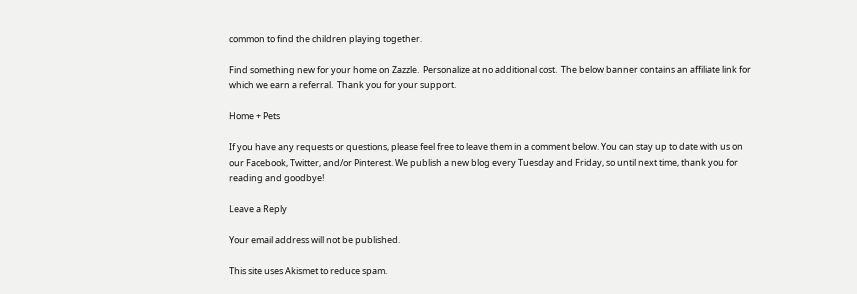common to find the children playing together.

Find something new for your home on Zazzle.  Personalize at no additional cost.  The below banner contains an affiliate link for which we earn a referral.  Thank you for your support.

Home + Pets

If you have any requests or questions, please feel free to leave them in a comment below. You can stay up to date with us on our Facebook, Twitter, and/or Pinterest. We publish a new blog every Tuesday and Friday, so until next time, thank you for reading and goodbye!

Leave a Reply

Your email address will not be published.

This site uses Akismet to reduce spam.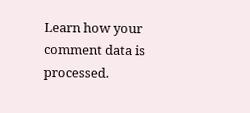Learn how your comment data is processed.